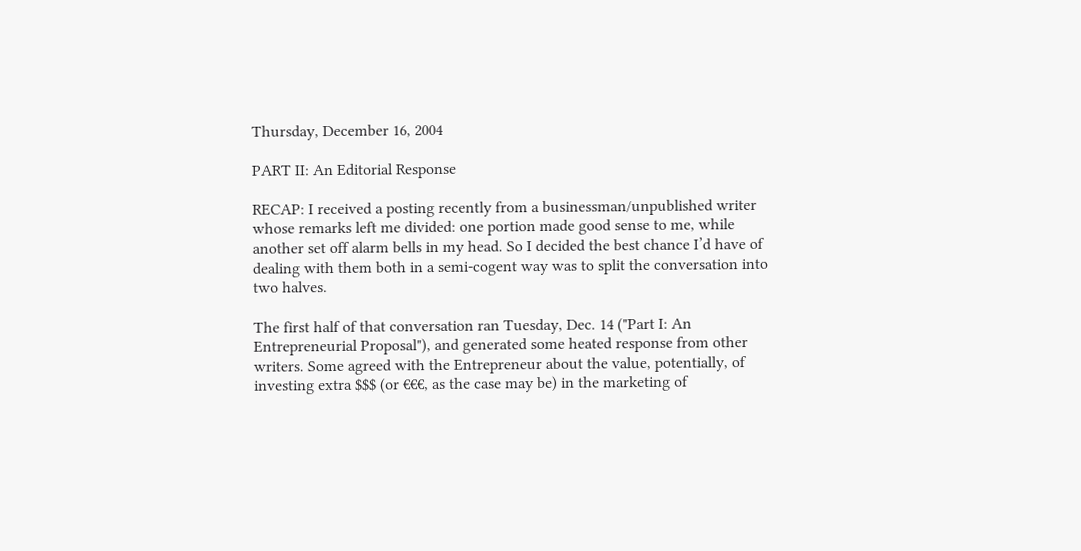Thursday, December 16, 2004

PART II: An Editorial Response

RECAP: I received a posting recently from a businessman/unpublished writer whose remarks left me divided: one portion made good sense to me, while another set off alarm bells in my head. So I decided the best chance I’d have of dealing with them both in a semi-cogent way was to split the conversation into two halves.

The first half of that conversation ran Tuesday, Dec. 14 ("Part I: An Entrepreneurial Proposal"), and generated some heated response from other writers. Some agreed with the Entrepreneur about the value, potentially, of investing extra $$$ (or €€€, as the case may be) in the marketing of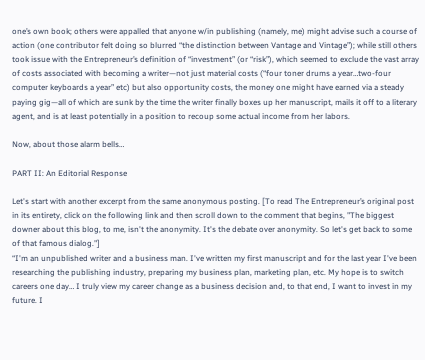one’s own book; others were appalled that anyone w/in publishing (namely, me) might advise such a course of action (one contributor felt doing so blurred “the distinction between Vantage and Vintage”); while still others took issue with the Entrepreneur’s definition of “investment” (or “risk”), which seemed to exclude the vast array of costs associated with becoming a writer—not just material costs (“four toner drums a year…two-four computer keyboards a year” etc) but also opportunity costs, the money one might have earned via a steady paying gig—all of which are sunk by the time the writer finally boxes up her manuscript, mails it off to a literary agent, and is at least potentially in a position to recoup some actual income from her labors.

Now, about those alarm bells…

PART II: An Editorial Response

Let's start with another excerpt from the same anonymous posting. [To read The Entrepreneur’s original post in its entirety, click on the following link and then scroll down to the comment that begins, "The biggest downer about this blog, to me, isn't the anonymity. It's the debate over anonymity. So let's get back to some of that famous dialog."]
“I'm an unpublished writer and a business man. I've written my first manuscript and for the last year I've been researching the publishing industry, preparing my business plan, marketing plan, etc. My hope is to switch careers one day… I truly view my career change as a business decision and, to that end, I want to invest in my future. I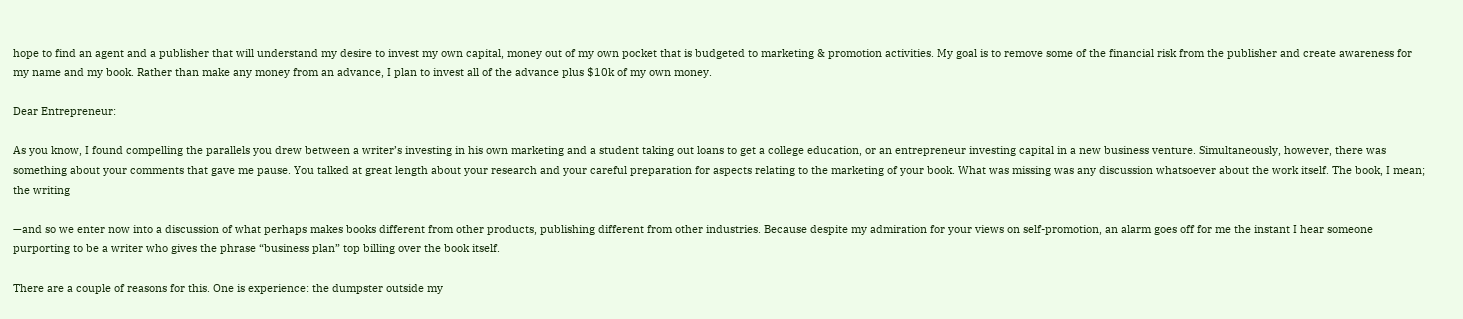hope to find an agent and a publisher that will understand my desire to invest my own capital, money out of my own pocket that is budgeted to marketing & promotion activities. My goal is to remove some of the financial risk from the publisher and create awareness for my name and my book. Rather than make any money from an advance, I plan to invest all of the advance plus $10k of my own money.

Dear Entrepreneur:

As you know, I found compelling the parallels you drew between a writer’s investing in his own marketing and a student taking out loans to get a college education, or an entrepreneur investing capital in a new business venture. Simultaneously, however, there was something about your comments that gave me pause. You talked at great length about your research and your careful preparation for aspects relating to the marketing of your book. What was missing was any discussion whatsoever about the work itself. The book, I mean; the writing

—and so we enter now into a discussion of what perhaps makes books different from other products, publishing different from other industries. Because despite my admiration for your views on self-promotion, an alarm goes off for me the instant I hear someone purporting to be a writer who gives the phrase “business plan” top billing over the book itself.

There are a couple of reasons for this. One is experience: the dumpster outside my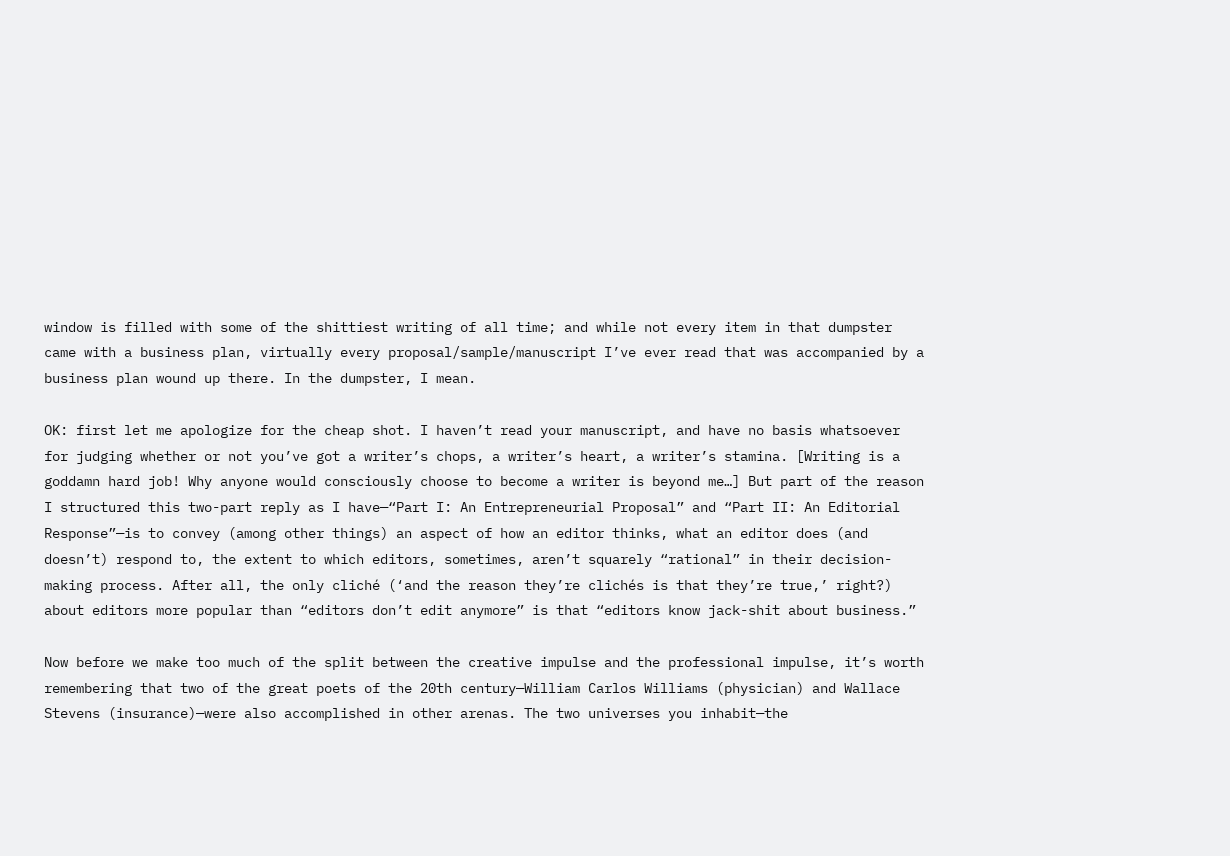window is filled with some of the shittiest writing of all time; and while not every item in that dumpster came with a business plan, virtually every proposal/sample/manuscript I’ve ever read that was accompanied by a business plan wound up there. In the dumpster, I mean.

OK: first let me apologize for the cheap shot. I haven’t read your manuscript, and have no basis whatsoever for judging whether or not you’ve got a writer’s chops, a writer’s heart, a writer’s stamina. [Writing is a goddamn hard job! Why anyone would consciously choose to become a writer is beyond me…] But part of the reason I structured this two-part reply as I have—“Part I: An Entrepreneurial Proposal” and “Part II: An Editorial Response”—is to convey (among other things) an aspect of how an editor thinks, what an editor does (and doesn’t) respond to, the extent to which editors, sometimes, aren’t squarely “rational” in their decision-making process. After all, the only cliché (‘and the reason they’re clichés is that they’re true,’ right?) about editors more popular than “editors don’t edit anymore” is that “editors know jack-shit about business.”

Now before we make too much of the split between the creative impulse and the professional impulse, it’s worth remembering that two of the great poets of the 20th century—William Carlos Williams (physician) and Wallace Stevens (insurance)—were also accomplished in other arenas. The two universes you inhabit—the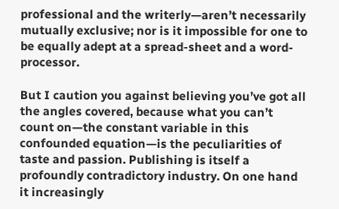professional and the writerly—aren’t necessarily mutually exclusive; nor is it impossible for one to be equally adept at a spread-sheet and a word-processor.

But I caution you against believing you’ve got all the angles covered, because what you can’t count on—the constant variable in this confounded equation—is the peculiarities of taste and passion. Publishing is itself a profoundly contradictory industry. On one hand it increasingly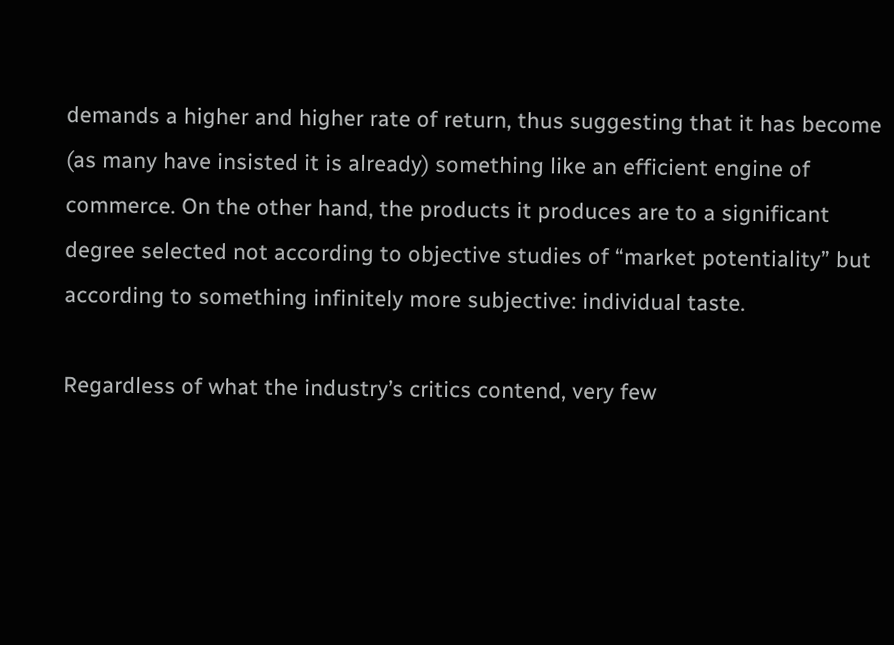demands a higher and higher rate of return, thus suggesting that it has become (as many have insisted it is already) something like an efficient engine of commerce. On the other hand, the products it produces are to a significant degree selected not according to objective studies of “market potentiality” but according to something infinitely more subjective: individual taste.

Regardless of what the industry’s critics contend, very few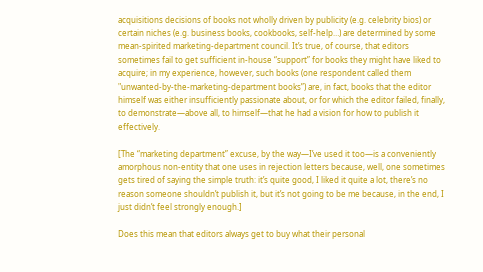acquisitions decisions of books not wholly driven by publicity (e.g. celebrity bios) or certain niches (e.g. business books, cookbooks, self-help…) are determined by some mean-spirited marketing-department council. It’s true, of course, that editors sometimes fail to get sufficient in-house “support” for books they might have liked to acquire; in my experience, however, such books (one respondent called them "unwanted-by-the-marketing-department books”) are, in fact, books that the editor himself was either insufficiently passionate about, or for which the editor failed, finally, to demonstrate—above all, to himself—that he had a vision for how to publish it effectively.

[The “marketing department” excuse, by the way—I’ve used it too—is a conveniently amorphous non-entity that one uses in rejection letters because, well, one sometimes gets tired of saying the simple truth: it’s quite good, I liked it quite a lot, there’s no reason someone shouldn’t publish it, but it’s not going to be me because, in the end, I just didn’t feel strongly enough.]

Does this mean that editors always get to buy what their personal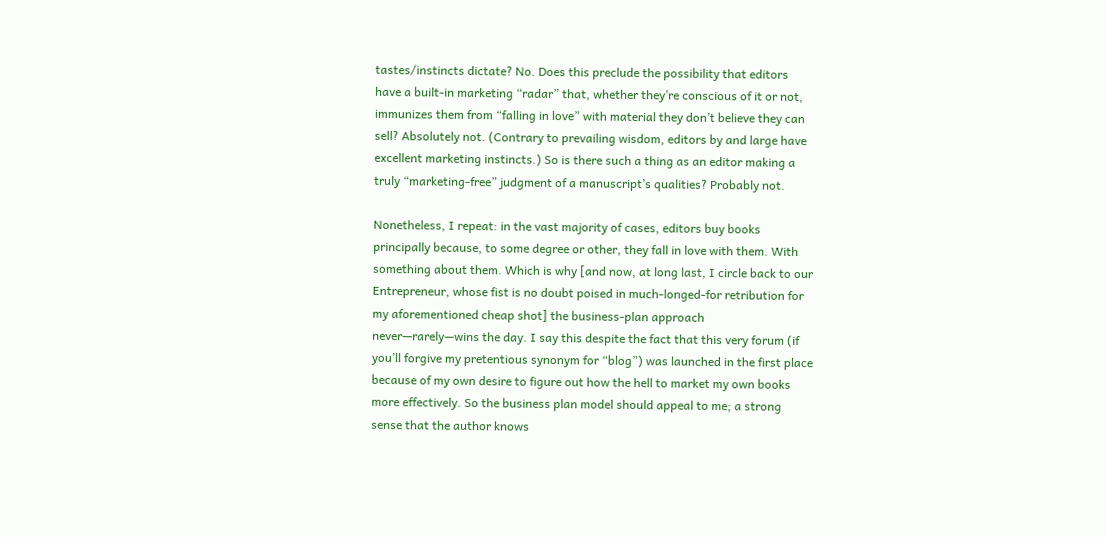tastes/instincts dictate? No. Does this preclude the possibility that editors have a built-in marketing “radar” that, whether they’re conscious of it or not, immunizes them from “falling in love” with material they don’t believe they can sell? Absolutely not. (Contrary to prevailing wisdom, editors by and large have excellent marketing instincts.) So is there such a thing as an editor making a truly “marketing-free” judgment of a manuscript’s qualities? Probably not.

Nonetheless, I repeat: in the vast majority of cases, editors buy books principally because, to some degree or other, they fall in love with them. With something about them. Which is why [and now, at long last, I circle back to our Entrepreneur, whose fist is no doubt poised in much-longed-for retribution for my aforementioned cheap shot] the business-plan approach never—rarely—wins the day. I say this despite the fact that this very forum (if you’ll forgive my pretentious synonym for “blog”) was launched in the first place because of my own desire to figure out how the hell to market my own books more effectively. So the business plan model should appeal to me; a strong sense that the author knows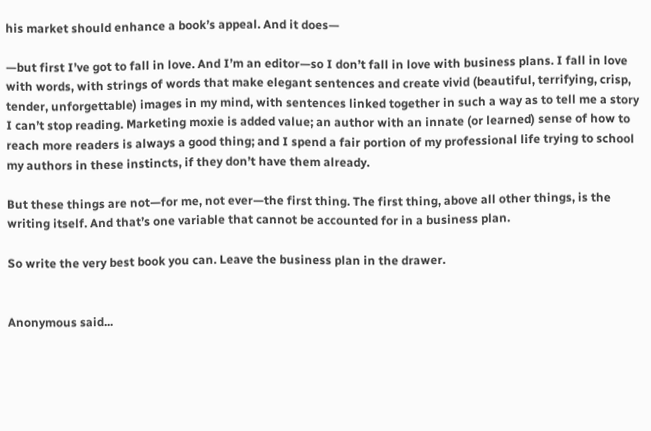his market should enhance a book’s appeal. And it does—

—but first I’ve got to fall in love. And I’m an editor—so I don’t fall in love with business plans. I fall in love with words, with strings of words that make elegant sentences and create vivid (beautiful, terrifying, crisp, tender, unforgettable) images in my mind, with sentences linked together in such a way as to tell me a story I can’t stop reading. Marketing moxie is added value; an author with an innate (or learned) sense of how to reach more readers is always a good thing; and I spend a fair portion of my professional life trying to school my authors in these instincts, if they don’t have them already.

But these things are not—for me, not ever—the first thing. The first thing, above all other things, is the writing itself. And that’s one variable that cannot be accounted for in a business plan.

So write the very best book you can. Leave the business plan in the drawer.


Anonymous said...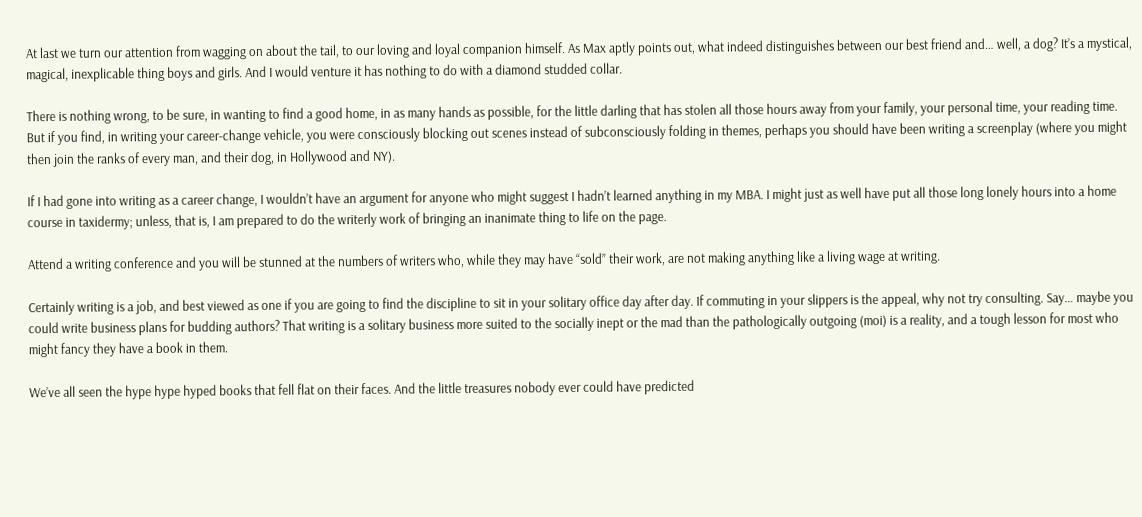At last we turn our attention from wagging on about the tail, to our loving and loyal companion himself. As Max aptly points out, what indeed distinguishes between our best friend and… well, a dog? It’s a mystical, magical, inexplicable thing boys and girls. And I would venture it has nothing to do with a diamond studded collar.

There is nothing wrong, to be sure, in wanting to find a good home, in as many hands as possible, for the little darling that has stolen all those hours away from your family, your personal time, your reading time. But if you find, in writing your career-change vehicle, you were consciously blocking out scenes instead of subconsciously folding in themes, perhaps you should have been writing a screenplay (where you might then join the ranks of every man, and their dog, in Hollywood and NY).

If I had gone into writing as a career change, I wouldn’t have an argument for anyone who might suggest I hadn’t learned anything in my MBA. I might just as well have put all those long lonely hours into a home course in taxidermy; unless, that is, I am prepared to do the writerly work of bringing an inanimate thing to life on the page.

Attend a writing conference and you will be stunned at the numbers of writers who, while they may have “sold” their work, are not making anything like a living wage at writing.

Certainly writing is a job, and best viewed as one if you are going to find the discipline to sit in your solitary office day after day. If commuting in your slippers is the appeal, why not try consulting. Say… maybe you could write business plans for budding authors? That writing is a solitary business more suited to the socially inept or the mad than the pathologically outgoing (moi) is a reality, and a tough lesson for most who might fancy they have a book in them.

We’ve all seen the hype hype hyped books that fell flat on their faces. And the little treasures nobody ever could have predicted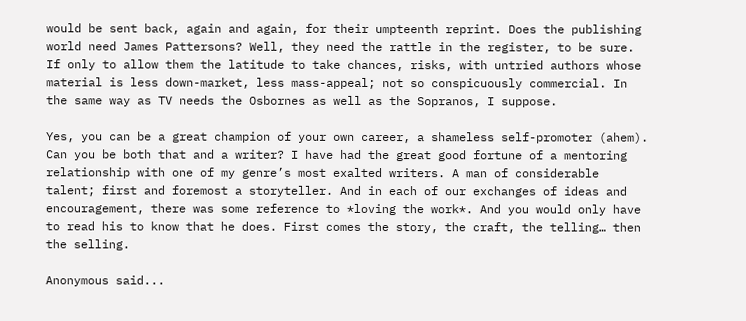would be sent back, again and again, for their umpteenth reprint. Does the publishing world need James Pattersons? Well, they need the rattle in the register, to be sure. If only to allow them the latitude to take chances, risks, with untried authors whose material is less down-market, less mass-appeal; not so conspicuously commercial. In the same way as TV needs the Osbornes as well as the Sopranos, I suppose.

Yes, you can be a great champion of your own career, a shameless self-promoter (ahem). Can you be both that and a writer? I have had the great good fortune of a mentoring relationship with one of my genre’s most exalted writers. A man of considerable talent; first and foremost a storyteller. And in each of our exchanges of ideas and encouragement, there was some reference to *loving the work*. And you would only have to read his to know that he does. First comes the story, the craft, the telling… then the selling.

Anonymous said...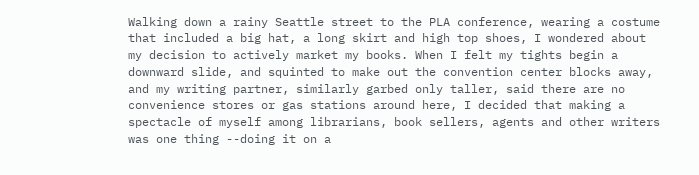Walking down a rainy Seattle street to the PLA conference, wearing a costume that included a big hat, a long skirt and high top shoes, I wondered about my decision to actively market my books. When I felt my tights begin a downward slide, and squinted to make out the convention center blocks away, and my writing partner, similarly garbed only taller, said there are no convenience stores or gas stations around here, I decided that making a spectacle of myself among librarians, book sellers, agents and other writers was one thing --doing it on a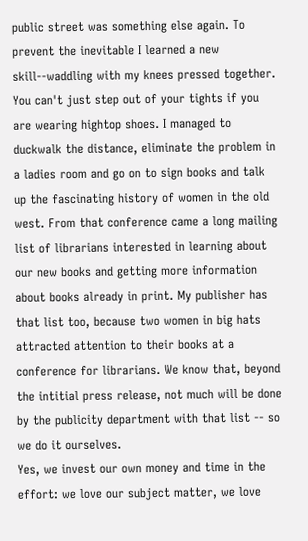public street was something else again. To prevent the inevitable I learned a new skill--waddling with my knees pressed together. You can't just step out of your tights if you are wearing hightop shoes. I managed to duckwalk the distance, eliminate the problem in a ladies room and go on to sign books and talk up the fascinating history of women in the old west. From that conference came a long mailing list of librarians interested in learning about our new books and getting more information about books already in print. My publisher has that list too, because two women in big hats attracted attention to their books at a conference for librarians. We know that, beyond the intitial press release, not much will be done by the publicity department with that list -- so we do it ourselves.
Yes, we invest our own money and time in the effort: we love our subject matter, we love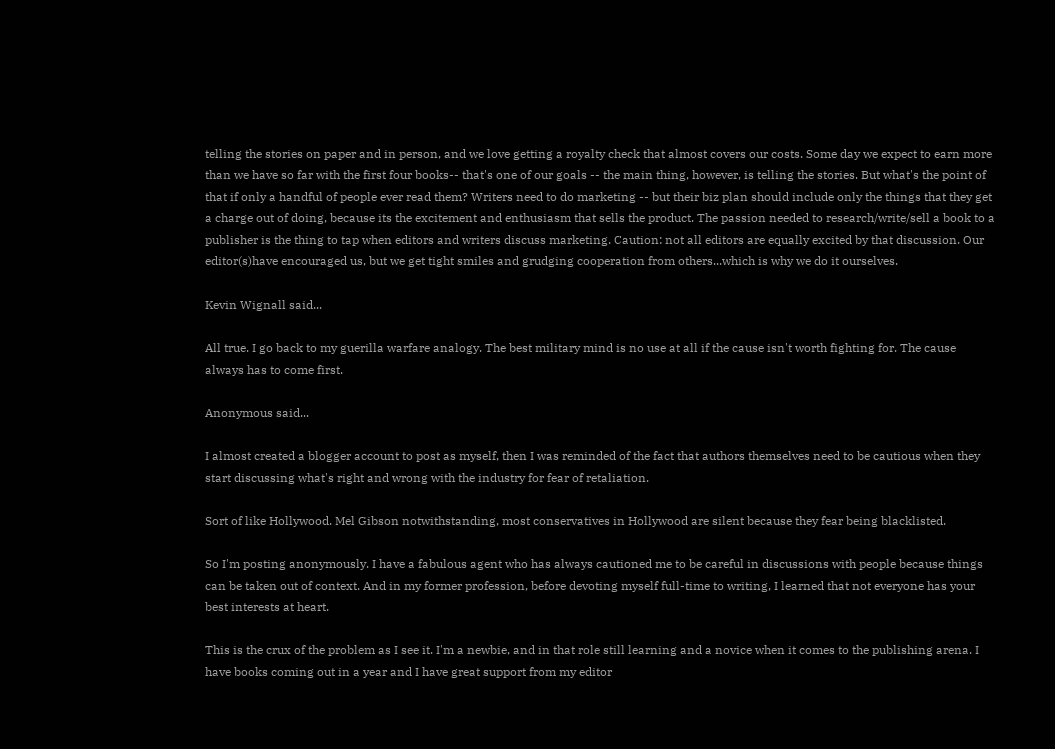telling the stories on paper and in person, and we love getting a royalty check that almost covers our costs. Some day we expect to earn more than we have so far with the first four books-- that's one of our goals -- the main thing, however, is telling the stories. But what's the point of that if only a handful of people ever read them? Writers need to do marketing -- but their biz plan should include only the things that they get a charge out of doing, because its the excitement and enthusiasm that sells the product. The passion needed to research/write/sell a book to a publisher is the thing to tap when editors and writers discuss marketing. Caution: not all editors are equally excited by that discussion. Our editor(s)have encouraged us, but we get tight smiles and grudging cooperation from others...which is why we do it ourselves.

Kevin Wignall said...

All true. I go back to my guerilla warfare analogy. The best military mind is no use at all if the cause isn't worth fighting for. The cause always has to come first.

Anonymous said...

I almost created a blogger account to post as myself, then I was reminded of the fact that authors themselves need to be cautious when they start discussing what's right and wrong with the industry for fear of retaliation.

Sort of like Hollywood. Mel Gibson notwithstanding, most conservatives in Hollywood are silent because they fear being blacklisted.

So I'm posting anonymously. I have a fabulous agent who has always cautioned me to be careful in discussions with people because things can be taken out of context. And in my former profession, before devoting myself full-time to writing, I learned that not everyone has your best interests at heart.

This is the crux of the problem as I see it. I'm a newbie, and in that role still learning and a novice when it comes to the publishing arena. I have books coming out in a year and I have great support from my editor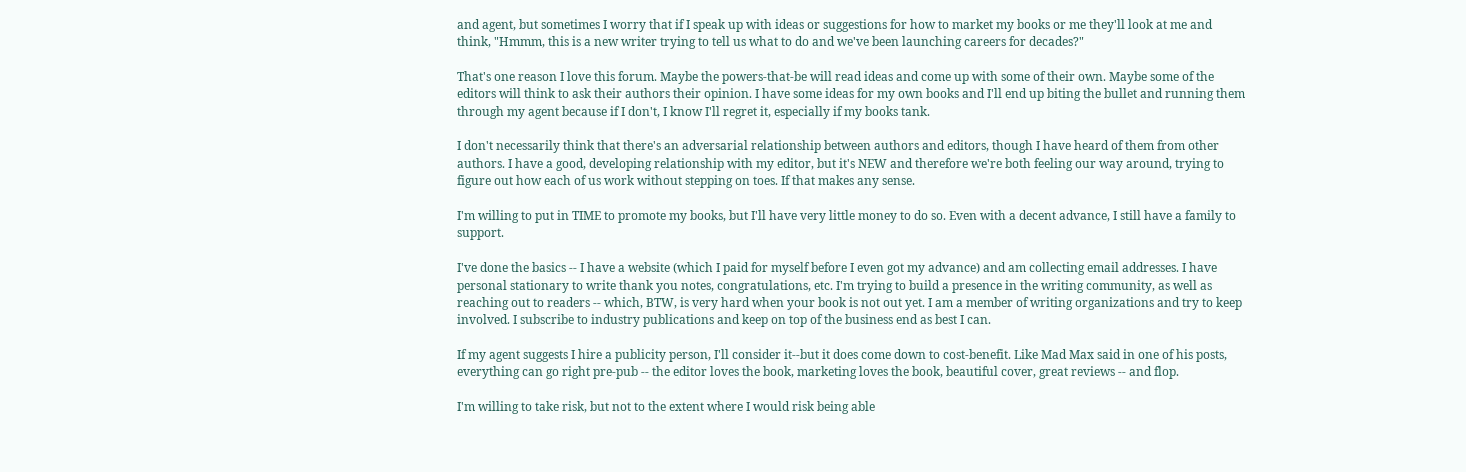and agent, but sometimes I worry that if I speak up with ideas or suggestions for how to market my books or me they'll look at me and think, "Hmmm, this is a new writer trying to tell us what to do and we've been launching careers for decades?"

That's one reason I love this forum. Maybe the powers-that-be will read ideas and come up with some of their own. Maybe some of the editors will think to ask their authors their opinion. I have some ideas for my own books and I'll end up biting the bullet and running them through my agent because if I don't, I know I'll regret it, especially if my books tank.

I don't necessarily think that there's an adversarial relationship between authors and editors, though I have heard of them from other authors. I have a good, developing relationship with my editor, but it's NEW and therefore we're both feeling our way around, trying to figure out how each of us work without stepping on toes. If that makes any sense.

I'm willing to put in TIME to promote my books, but I'll have very little money to do so. Even with a decent advance, I still have a family to support.

I've done the basics -- I have a website (which I paid for myself before I even got my advance) and am collecting email addresses. I have personal stationary to write thank you notes, congratulations, etc. I'm trying to build a presence in the writing community, as well as reaching out to readers -- which, BTW, is very hard when your book is not out yet. I am a member of writing organizations and try to keep involved. I subscribe to industry publications and keep on top of the business end as best I can.

If my agent suggests I hire a publicity person, I'll consider it--but it does come down to cost-benefit. Like Mad Max said in one of his posts, everything can go right pre-pub -- the editor loves the book, marketing loves the book, beautiful cover, great reviews -- and flop.

I'm willing to take risk, but not to the extent where I would risk being able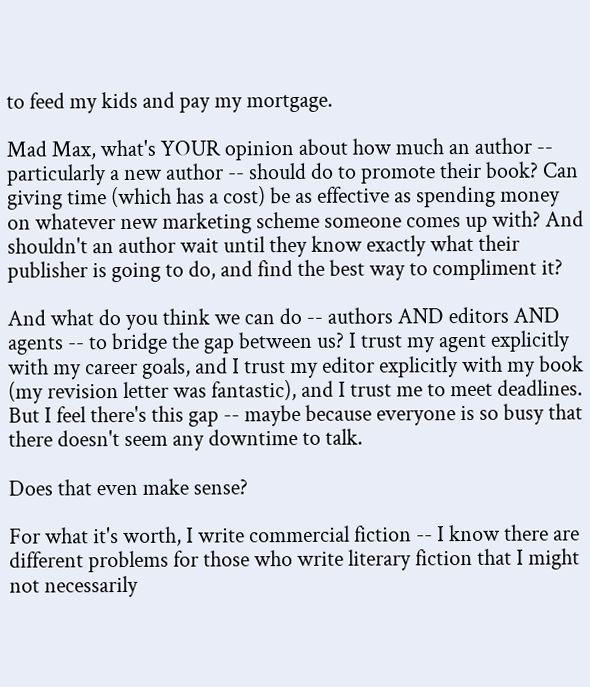to feed my kids and pay my mortgage.

Mad Max, what's YOUR opinion about how much an author -- particularly a new author -- should do to promote their book? Can giving time (which has a cost) be as effective as spending money on whatever new marketing scheme someone comes up with? And shouldn't an author wait until they know exactly what their publisher is going to do, and find the best way to compliment it?

And what do you think we can do -- authors AND editors AND agents -- to bridge the gap between us? I trust my agent explicitly with my career goals, and I trust my editor explicitly with my book (my revision letter was fantastic), and I trust me to meet deadlines. But I feel there's this gap -- maybe because everyone is so busy that there doesn't seem any downtime to talk.

Does that even make sense?

For what it's worth, I write commercial fiction -- I know there are different problems for those who write literary fiction that I might not necessarily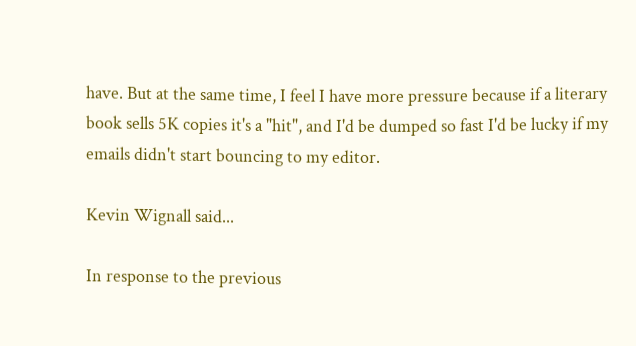have. But at the same time, I feel I have more pressure because if a literary book sells 5K copies it's a "hit", and I'd be dumped so fast I'd be lucky if my emails didn't start bouncing to my editor.

Kevin Wignall said...

In response to the previous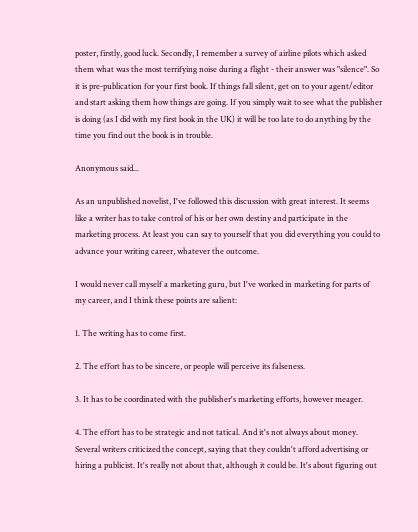poster, firstly, good luck. Secondly, I remember a survey of airline pilots which asked them what was the most terrifying noise during a flight - their answer was "silence". So it is pre-publication for your first book. If things fall silent, get on to your agent/editor and start asking them how things are going. If you simply wait to see what the publisher is doing (as I did with my first book in the UK) it will be too late to do anything by the time you find out the book is in trouble.

Anonymous said...

As an unpublished novelist, I've followed this discussion with great interest. It seems like a writer has to take control of his or her own destiny and participate in the marketing process. At least you can say to yourself that you did everything you could to advance your writing career, whatever the outcome.

I would never call myself a marketing guru, but I've worked in marketing for parts of my career, and I think these points are salient:

1. The writing has to come first.

2. The effort has to be sincere, or people will perceive its falseness.

3. It has to be coordinated with the publisher's marketing efforts, however meager.

4. The effort has to be strategic and not tatical. And it's not always about money. Several writers criticized the concept, saying that they couldn't afford advertising or hiring a publicist. It's really not about that, although it could be. It's about figuring out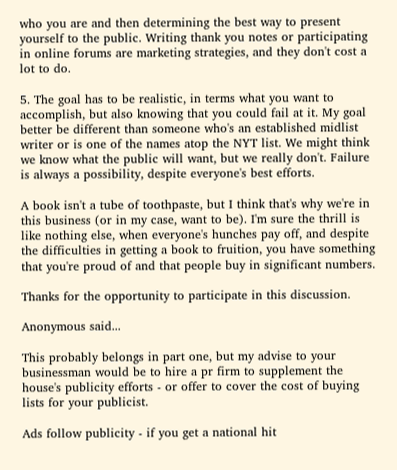who you are and then determining the best way to present yourself to the public. Writing thank you notes or participating in online forums are marketing strategies, and they don't cost a lot to do.

5. The goal has to be realistic, in terms what you want to accomplish, but also knowing that you could fail at it. My goal better be different than someone who's an established midlist writer or is one of the names atop the NYT list. We might think we know what the public will want, but we really don't. Failure is always a possibility, despite everyone's best efforts.

A book isn't a tube of toothpaste, but I think that's why we're in this business (or in my case, want to be). I'm sure the thrill is like nothing else, when everyone's hunches pay off, and despite the difficulties in getting a book to fruition, you have something that you're proud of and that people buy in significant numbers.

Thanks for the opportunity to participate in this discussion.

Anonymous said...

This probably belongs in part one, but my advise to your businessman would be to hire a pr firm to supplement the house's publicity efforts - or offer to cover the cost of buying lists for your publicist.

Ads follow publicity - if you get a national hit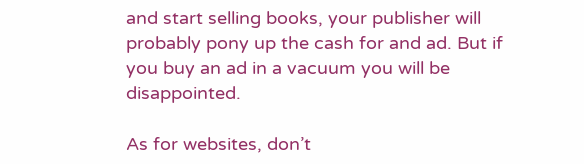and start selling books, your publisher will probably pony up the cash for and ad. But if you buy an ad in a vacuum you will be disappointed.

As for websites, don’t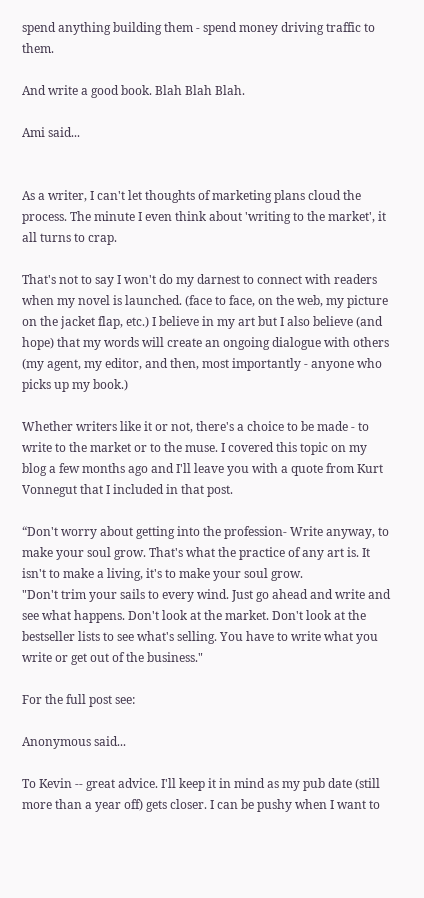spend anything building them - spend money driving traffic to them.

And write a good book. Blah Blah Blah.

Ami said...


As a writer, I can't let thoughts of marketing plans cloud the process. The minute I even think about 'writing to the market', it all turns to crap.

That's not to say I won't do my darnest to connect with readers when my novel is launched. (face to face, on the web, my picture on the jacket flap, etc.) I believe in my art but I also believe (and hope) that my words will create an ongoing dialogue with others (my agent, my editor, and then, most importantly - anyone who picks up my book.)

Whether writers like it or not, there's a choice to be made - to write to the market or to the muse. I covered this topic on my blog a few months ago and I'll leave you with a quote from Kurt Vonnegut that I included in that post.

“Don't worry about getting into the profession- Write anyway, to make your soul grow. That's what the practice of any art is. It isn't to make a living, it's to make your soul grow.
"Don't trim your sails to every wind. Just go ahead and write and see what happens. Don't look at the market. Don't look at the bestseller lists to see what's selling. You have to write what you write or get out of the business."

For the full post see:

Anonymous said...

To Kevin -- great advice. I'll keep it in mind as my pub date (still more than a year off) gets closer. I can be pushy when I want to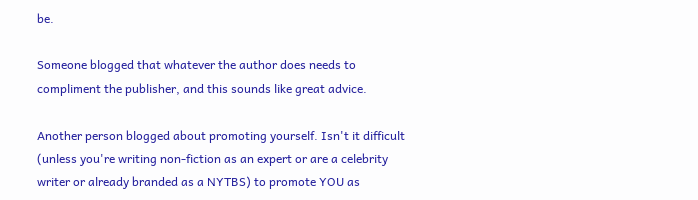be.

Someone blogged that whatever the author does needs to compliment the publisher, and this sounds like great advice.

Another person blogged about promoting yourself. Isn't it difficult (unless you're writing non-fiction as an expert or are a celebrity writer or already branded as a NYTBS) to promote YOU as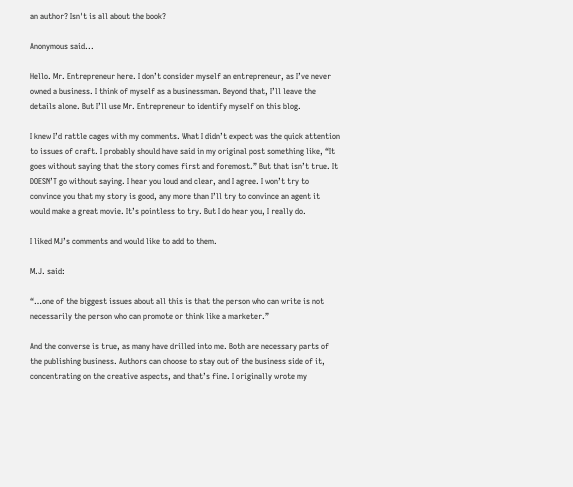an author? Isn't is all about the book?

Anonymous said...

Hello. Mr. Entrepreneur here. I don’t consider myself an entrepreneur, as I’ve never owned a business. I think of myself as a businessman. Beyond that, I’ll leave the details alone. But I’ll use Mr. Entrepreneur to identify myself on this blog.

I knew I’d rattle cages with my comments. What I didn’t expect was the quick attention to issues of craft. I probably should have said in my original post something like, “It goes without saying that the story comes first and foremost.” But that isn’t true. It DOESN’T go without saying. I hear you loud and clear, and I agree. I won’t try to convince you that my story is good, any more than I’ll try to convince an agent it would make a great movie. It’s pointless to try. But I do hear you, I really do.

I liked MJ’s comments and would like to add to them.

M.J. said:

“…one of the biggest issues about all this is that the person who can write is not necessarily the person who can promote or think like a marketer.”

And the converse is true, as many have drilled into me. Both are necessary parts of the publishing business. Authors can choose to stay out of the business side of it, concentrating on the creative aspects, and that’s fine. I originally wrote my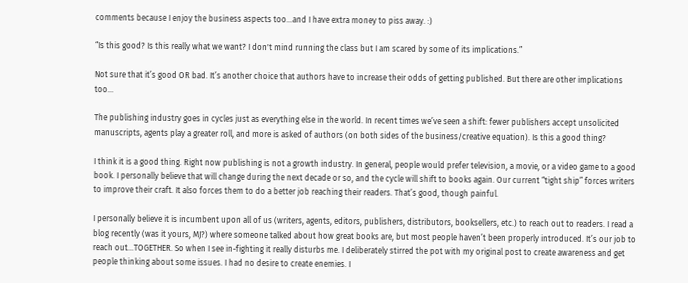comments because I enjoy the business aspects too…and I have extra money to piss away. :)

“Is this good? Is this really what we want? I don't mind running the class but I am scared by some of its implications.”

Not sure that it’s good OR bad. It’s another choice that authors have to increase their odds of getting published. But there are other implications too…

The publishing industry goes in cycles just as everything else in the world. In recent times we’ve seen a shift: fewer publishers accept unsolicited manuscripts, agents play a greater roll, and more is asked of authors (on both sides of the business/creative equation). Is this a good thing?

I think it is a good thing. Right now publishing is not a growth industry. In general, people would prefer television, a movie, or a video game to a good book. I personally believe that will change during the next decade or so, and the cycle will shift to books again. Our current “tight ship” forces writers to improve their craft. It also forces them to do a better job reaching their readers. That’s good, though painful.

I personally believe it is incumbent upon all of us (writers, agents, editors, publishers, distributors, booksellers, etc.) to reach out to readers. I read a blog recently (was it yours, MJ?) where someone talked about how great books are, but most people haven’t been properly introduced. It’s our job to reach out…TOGETHER. So when I see in-fighting it really disturbs me. I deliberately stirred the pot with my original post to create awareness and get people thinking about some issues. I had no desire to create enemies. I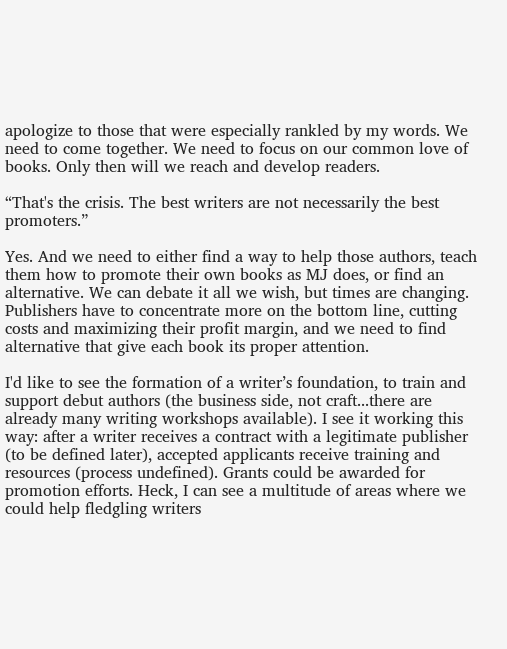apologize to those that were especially rankled by my words. We need to come together. We need to focus on our common love of books. Only then will we reach and develop readers.

“That's the crisis. The best writers are not necessarily the best promoters.”

Yes. And we need to either find a way to help those authors, teach them how to promote their own books as MJ does, or find an alternative. We can debate it all we wish, but times are changing. Publishers have to concentrate more on the bottom line, cutting costs and maximizing their profit margin, and we need to find alternative that give each book its proper attention.

I'd like to see the formation of a writer’s foundation, to train and support debut authors (the business side, not craft...there are already many writing workshops available). I see it working this way: after a writer receives a contract with a legitimate publisher (to be defined later), accepted applicants receive training and resources (process undefined). Grants could be awarded for promotion efforts. Heck, I can see a multitude of areas where we could help fledgling writers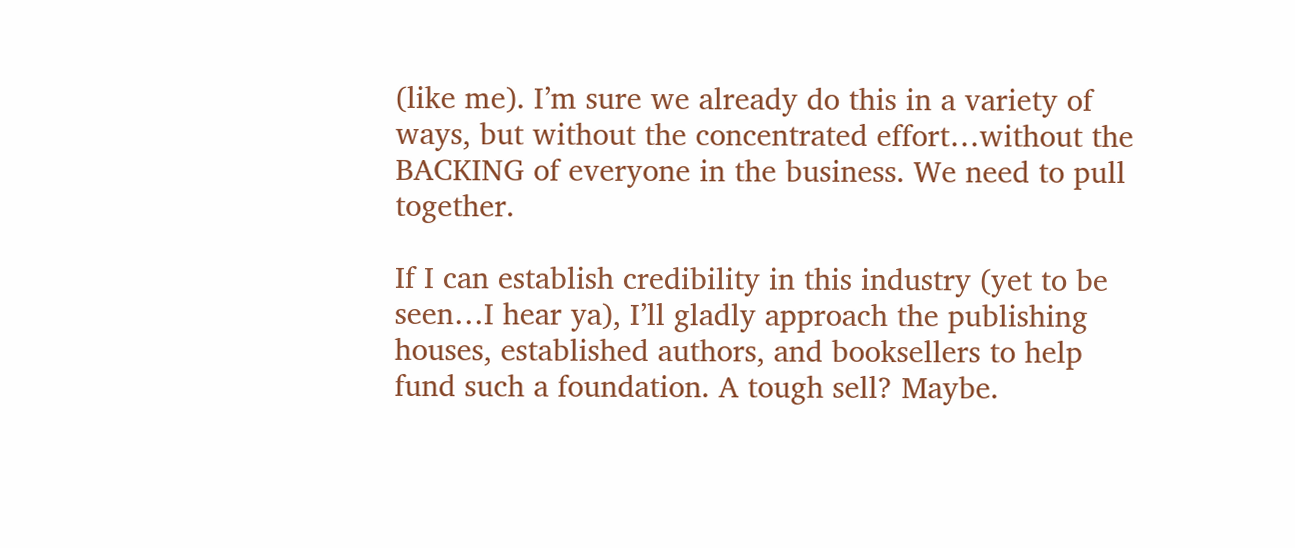(like me). I’m sure we already do this in a variety of ways, but without the concentrated effort…without the BACKING of everyone in the business. We need to pull together.

If I can establish credibility in this industry (yet to be seen…I hear ya), I’ll gladly approach the publishing houses, established authors, and booksellers to help fund such a foundation. A tough sell? Maybe.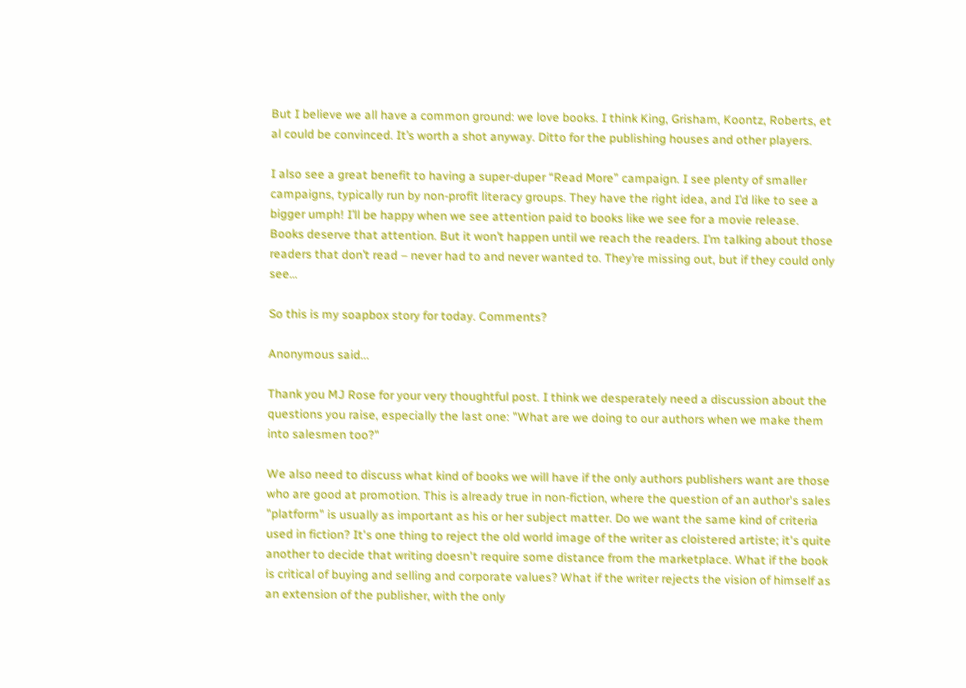But I believe we all have a common ground: we love books. I think King, Grisham, Koontz, Roberts, et al could be convinced. It’s worth a shot anyway. Ditto for the publishing houses and other players.

I also see a great benefit to having a super-duper “Read More” campaign. I see plenty of smaller campaigns, typically run by non-profit literacy groups. They have the right idea, and I’d like to see a bigger umph! I’ll be happy when we see attention paid to books like we see for a movie release. Books deserve that attention. But it won’t happen until we reach the readers. I’m talking about those readers that don’t read – never had to and never wanted to. They’re missing out, but if they could only see…

So this is my soapbox story for today. Comments?

Anonymous said...

Thank you MJ Rose for your very thoughtful post. I think we desperately need a discussion about the questions you raise, especially the last one: "What are we doing to our authors when we make them into salesmen too?"

We also need to discuss what kind of books we will have if the only authors publishers want are those who are good at promotion. This is already true in non-fiction, where the question of an author's sales "platform" is usually as important as his or her subject matter. Do we want the same kind of criteria used in fiction? It's one thing to reject the old world image of the writer as cloistered artiste; it's quite another to decide that writing doesn't require some distance from the marketplace. What if the book is critical of buying and selling and corporate values? What if the writer rejects the vision of himself as an extension of the publisher, with the only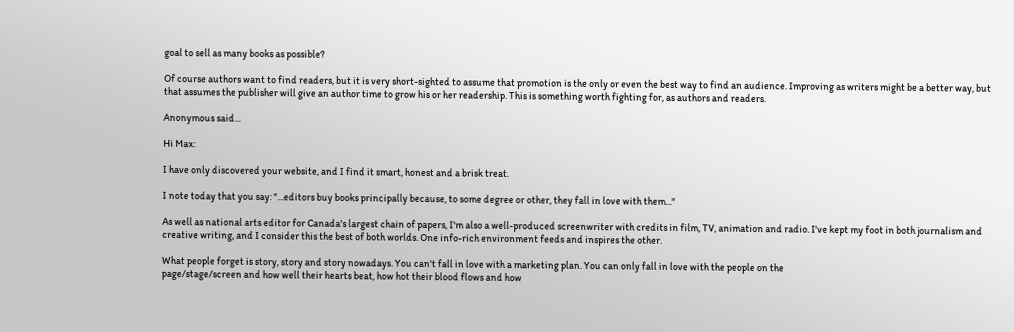goal to sell as many books as possible?

Of course authors want to find readers, but it is very short-sighted to assume that promotion is the only or even the best way to find an audience. Improving as writers might be a better way, but that assumes the publisher will give an author time to grow his or her readership. This is something worth fighting for, as authors and readers.

Anonymous said...

Hi Max:

I have only discovered your website, and I find it smart, honest and a brisk treat.

I note today that you say: "...editors buy books principally because, to some degree or other, they fall in love with them..."

As well as national arts editor for Canada's largest chain of papers, I'm also a well-produced screenwriter with credits in film, TV, animation and radio. I've kept my foot in both journalism and creative writing, and I consider this the best of both worlds. One info-rich environment feeds and inspires the other.

What people forget is story, story and story nowadays. You can't fall in love with a marketing plan. You can only fall in love with the people on the
page/stage/screen and how well their hearts beat, how hot their blood flows and how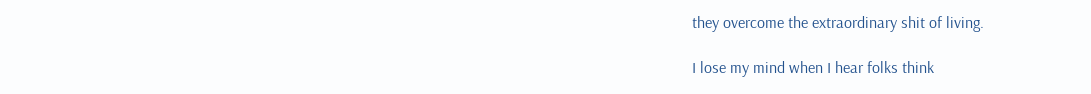they overcome the extraordinary shit of living.

I lose my mind when I hear folks think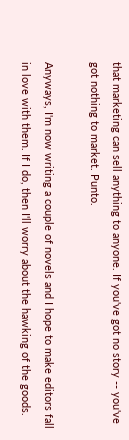that marketing can sell anything to anyone. If you've got no story -- you've got nothing to market. Punto.

Anyways, I'm now writing a couple of novels and I hope to make editors fall in love with them. If I do, then I'll worry about the hawking of the goods.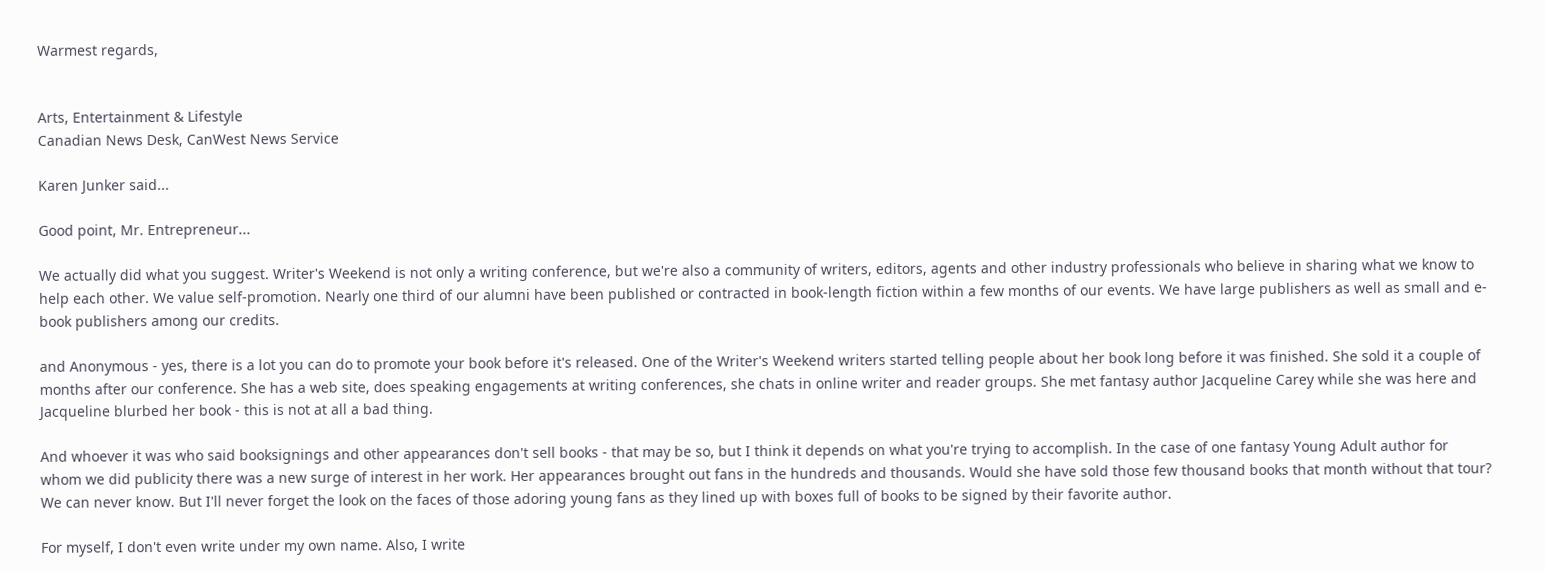Warmest regards,


Arts, Entertainment & Lifestyle
Canadian News Desk, CanWest News Service

Karen Junker said...

Good point, Mr. Entrepreneur...

We actually did what you suggest. Writer's Weekend is not only a writing conference, but we're also a community of writers, editors, agents and other industry professionals who believe in sharing what we know to help each other. We value self-promotion. Nearly one third of our alumni have been published or contracted in book-length fiction within a few months of our events. We have large publishers as well as small and e-book publishers among our credits.

and Anonymous - yes, there is a lot you can do to promote your book before it's released. One of the Writer's Weekend writers started telling people about her book long before it was finished. She sold it a couple of months after our conference. She has a web site, does speaking engagements at writing conferences, she chats in online writer and reader groups. She met fantasy author Jacqueline Carey while she was here and Jacqueline blurbed her book - this is not at all a bad thing.

And whoever it was who said booksignings and other appearances don't sell books - that may be so, but I think it depends on what you're trying to accomplish. In the case of one fantasy Young Adult author for whom we did publicity there was a new surge of interest in her work. Her appearances brought out fans in the hundreds and thousands. Would she have sold those few thousand books that month without that tour? We can never know. But I'll never forget the look on the faces of those adoring young fans as they lined up with boxes full of books to be signed by their favorite author.

For myself, I don't even write under my own name. Also, I write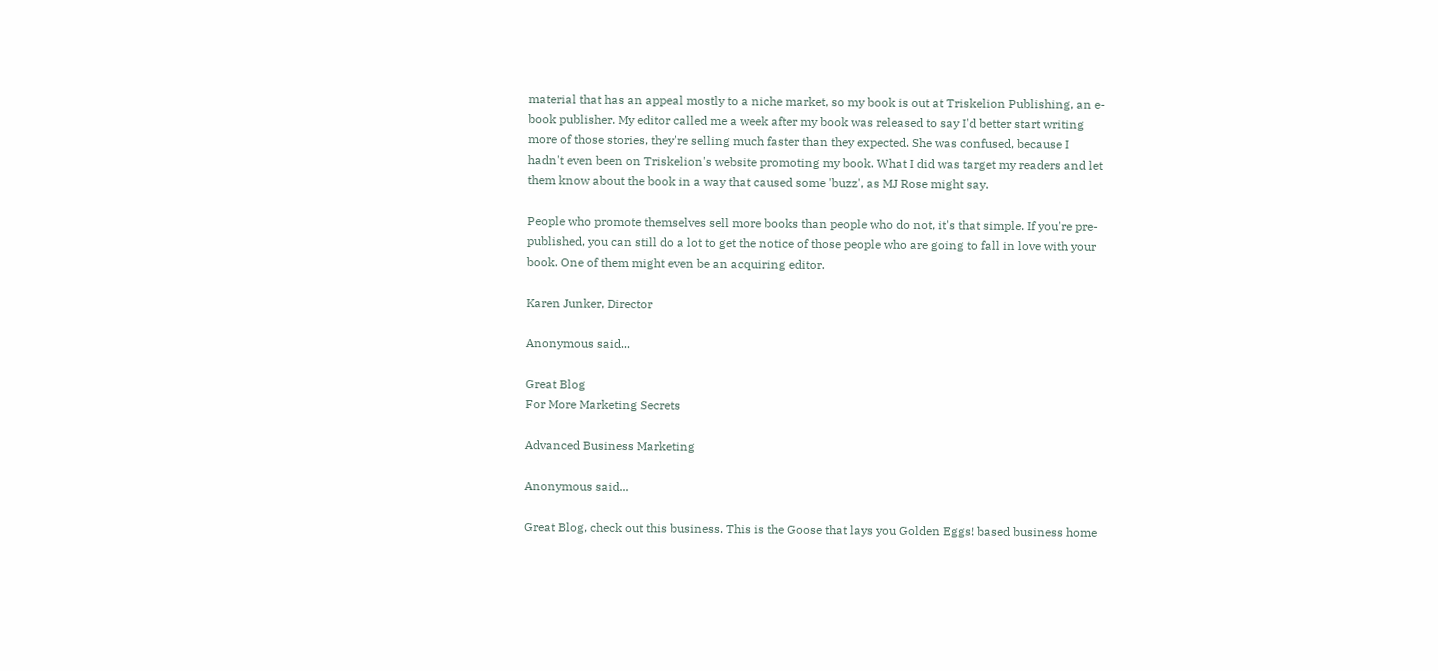material that has an appeal mostly to a niche market, so my book is out at Triskelion Publishing, an e-book publisher. My editor called me a week after my book was released to say I'd better start writing more of those stories, they're selling much faster than they expected. She was confused, because I hadn't even been on Triskelion's website promoting my book. What I did was target my readers and let them know about the book in a way that caused some 'buzz', as MJ Rose might say.

People who promote themselves sell more books than people who do not, it's that simple. If you're pre-published, you can still do a lot to get the notice of those people who are going to fall in love with your book. One of them might even be an acquiring editor.

Karen Junker, Director

Anonymous said...

Great Blog
For More Marketing Secrets

Advanced Business Marketing

Anonymous said...

Great Blog, check out this business. This is the Goose that lays you Golden Eggs! based business home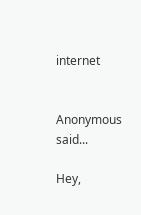internet


Anonymous said...

Hey,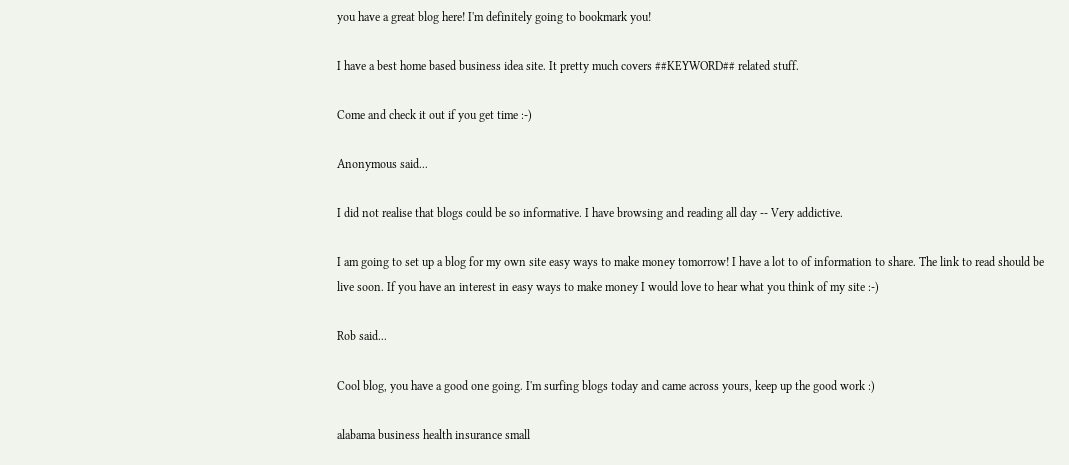you have a great blog here! I'm definitely going to bookmark you!

I have a best home based business idea site. It pretty much covers ##KEYWORD## related stuff.

Come and check it out if you get time :-)

Anonymous said...

I did not realise that blogs could be so informative. I have browsing and reading all day -- Very addictive.

I am going to set up a blog for my own site easy ways to make money tomorrow! I have a lot to of information to share. The link to read should be
live soon. If you have an interest in easy ways to make money I would love to hear what you think of my site :-)

Rob said...

Cool blog, you have a good one going. I'm surfing blogs today and came across yours, keep up the good work :)

alabama business health insurance small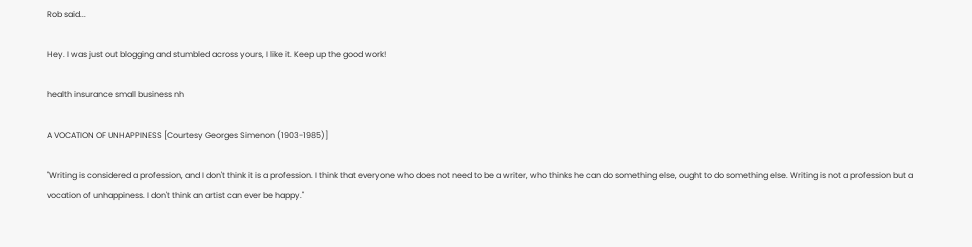Rob said...

Hey. I was just out blogging and stumbled across yours, I like it. Keep up the good work!

health insurance small business nh

A VOCATION OF UNHAPPINESS [Courtesy Georges Simenon (1903-1985)]

"Writing is considered a profession, and I don't think it is a profession. I think that everyone who does not need to be a writer, who thinks he can do something else, ought to do something else. Writing is not a profession but a vocation of unhappiness. I don't think an artist can ever be happy."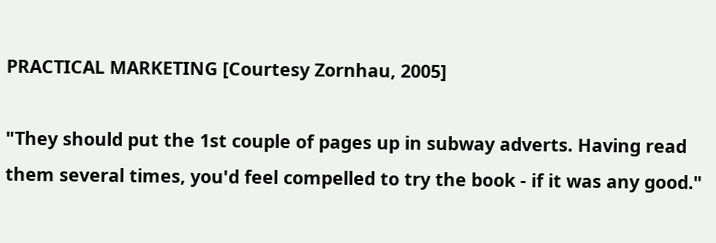PRACTICAL MARKETING [Courtesy Zornhau, 2005]

"They should put the 1st couple of pages up in subway adverts. Having read them several times, you'd feel compelled to try the book - if it was any good."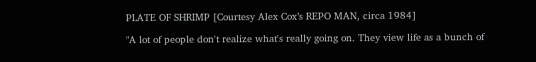PLATE OF SHRIMP [Courtesy Alex Cox’s REPO MAN, circa 1984]

"A lot of people don't realize what's really going on. They view life as a bunch of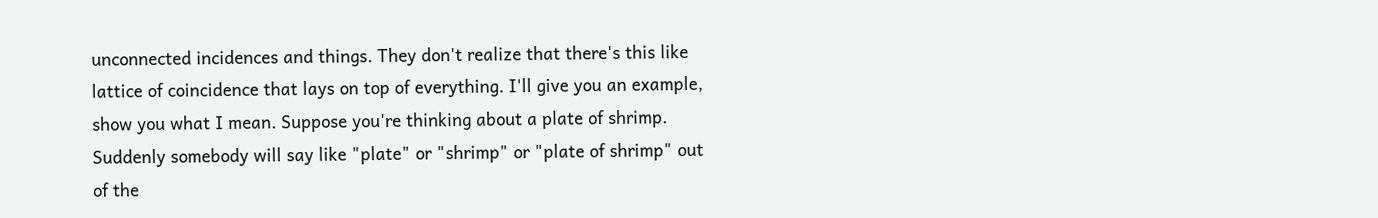unconnected incidences and things. They don't realize that there's this like lattice of coincidence that lays on top of everything. I'll give you an example, show you what I mean. Suppose you're thinking about a plate of shrimp. Suddenly somebody will say like "plate" or "shrimp" or "plate of shrimp" out of the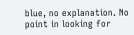blue, no explanation. No point in looking for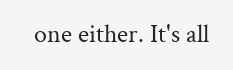one either. It's all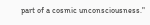part of a cosmic unconsciousness."